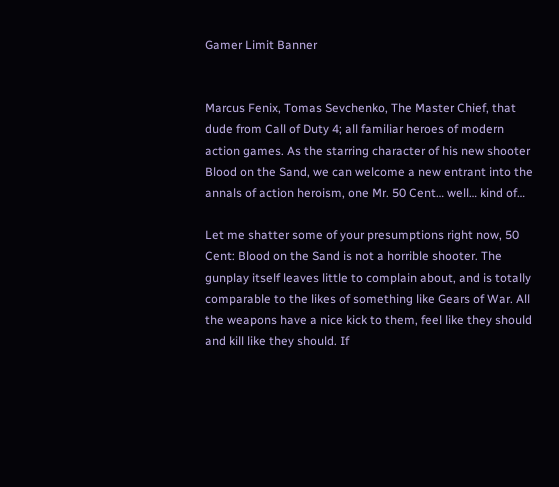Gamer Limit Banner


Marcus Fenix, Tomas Sevchenko, The Master Chief, that dude from Call of Duty 4; all familiar heroes of modern action games. As the starring character of his new shooter Blood on the Sand, we can welcome a new entrant into the annals of action heroism, one Mr. 50 Cent… well… kind of…

Let me shatter some of your presumptions right now, 50 Cent: Blood on the Sand is not a horrible shooter. The gunplay itself leaves little to complain about, and is totally comparable to the likes of something like Gears of War. All the weapons have a nice kick to them, feel like they should and kill like they should. If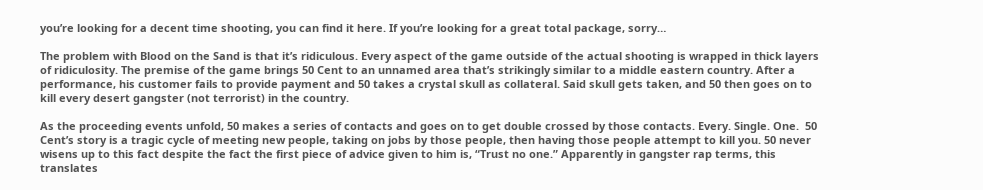you’re looking for a decent time shooting, you can find it here. If you’re looking for a great total package, sorry…

The problem with Blood on the Sand is that it’s ridiculous. Every aspect of the game outside of the actual shooting is wrapped in thick layers of ridiculosity. The premise of the game brings 50 Cent to an unnamed area that’s strikingly similar to a middle eastern country. After a performance, his customer fails to provide payment and 50 takes a crystal skull as collateral. Said skull gets taken, and 50 then goes on to kill every desert gangster (not terrorist) in the country.

As the proceeding events unfold, 50 makes a series of contacts and goes on to get double crossed by those contacts. Every. Single. One.  50 Cent’s story is a tragic cycle of meeting new people, taking on jobs by those people, then having those people attempt to kill you. 50 never wisens up to this fact despite the fact the first piece of advice given to him is, “Trust no one.” Apparently in gangster rap terms, this translates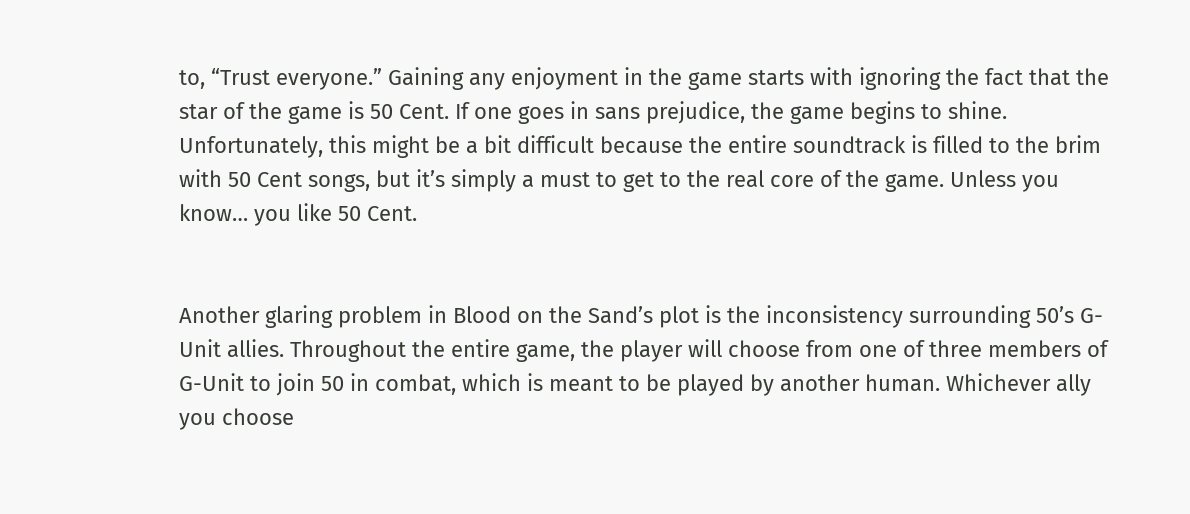to, “Trust everyone.” Gaining any enjoyment in the game starts with ignoring the fact that the star of the game is 50 Cent. If one goes in sans prejudice, the game begins to shine. Unfortunately, this might be a bit difficult because the entire soundtrack is filled to the brim with 50 Cent songs, but it’s simply a must to get to the real core of the game. Unless you know… you like 50 Cent.


Another glaring problem in Blood on the Sand’s plot is the inconsistency surrounding 50’s G-Unit allies. Throughout the entire game, the player will choose from one of three members of G-Unit to join 50 in combat, which is meant to be played by another human. Whichever ally you choose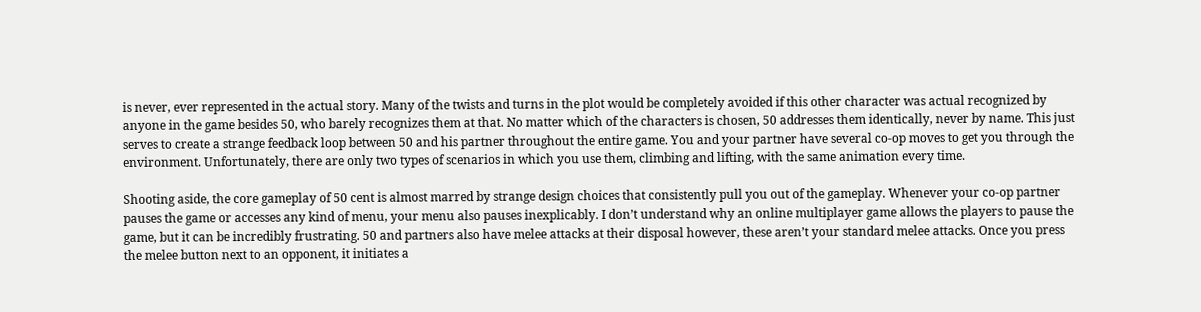is never, ever represented in the actual story. Many of the twists and turns in the plot would be completely avoided if this other character was actual recognized by anyone in the game besides 50, who barely recognizes them at that. No matter which of the characters is chosen, 50 addresses them identically, never by name. This just serves to create a strange feedback loop between 50 and his partner throughout the entire game. You and your partner have several co-op moves to get you through the environment. Unfortunately, there are only two types of scenarios in which you use them, climbing and lifting, with the same animation every time.

Shooting aside, the core gameplay of 50 cent is almost marred by strange design choices that consistently pull you out of the gameplay. Whenever your co-op partner pauses the game or accesses any kind of menu, your menu also pauses inexplicably. I don’t understand why an online multiplayer game allows the players to pause the game, but it can be incredibly frustrating. 50 and partners also have melee attacks at their disposal however, these aren’t your standard melee attacks. Once you press the melee button next to an opponent, it initiates a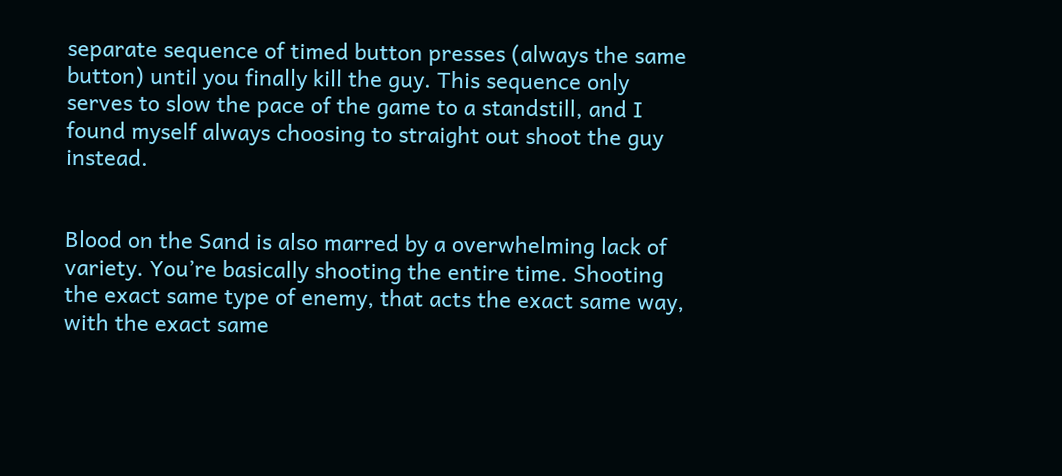separate sequence of timed button presses (always the same button) until you finally kill the guy. This sequence only serves to slow the pace of the game to a standstill, and I found myself always choosing to straight out shoot the guy instead.


Blood on the Sand is also marred by a overwhelming lack of variety. You’re basically shooting the entire time. Shooting the exact same type of enemy, that acts the exact same way, with the exact same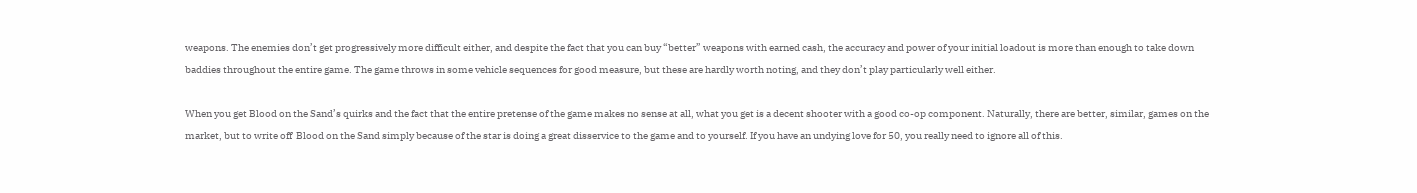weapons. The enemies don’t get progressively more difficult either, and despite the fact that you can buy “better” weapons with earned cash, the accuracy and power of your initial loadout is more than enough to take down baddies throughout the entire game. The game throws in some vehicle sequences for good measure, but these are hardly worth noting, and they don’t play particularly well either.

When you get Blood on the Sand’s quirks and the fact that the entire pretense of the game makes no sense at all, what you get is a decent shooter with a good co-op component. Naturally, there are better, similar, games on the market, but to write off  Blood on the Sand simply because of the star is doing a great disservice to the game and to yourself. If you have an undying love for 50, you really need to ignore all of this.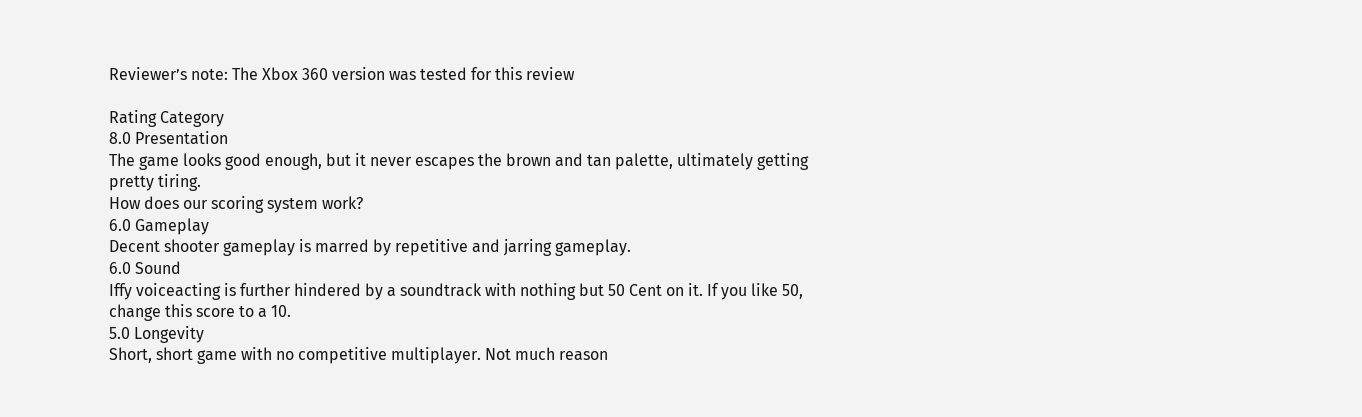Reviewer’s note: The Xbox 360 version was tested for this review

Rating Category
8.0 Presentation
The game looks good enough, but it never escapes the brown and tan palette, ultimately getting pretty tiring.
How does our scoring system work?
6.0 Gameplay
Decent shooter gameplay is marred by repetitive and jarring gameplay.
6.0 Sound
Iffy voiceacting is further hindered by a soundtrack with nothing but 50 Cent on it. If you like 50, change this score to a 10.
5.0 Longevity
Short, short game with no competitive multiplayer. Not much reason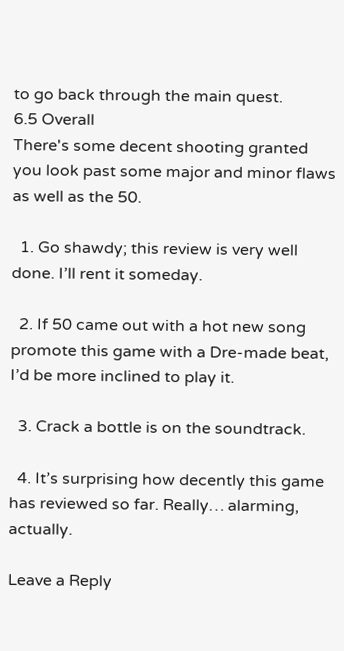to go back through the main quest.
6.5 Overall
There's some decent shooting granted you look past some major and minor flaws as well as the 50.

  1. Go shawdy; this review is very well done. I’ll rent it someday.

  2. If 50 came out with a hot new song promote this game with a Dre-made beat, I’d be more inclined to play it.

  3. Crack a bottle is on the soundtrack.

  4. It’s surprising how decently this game has reviewed so far. Really… alarming, actually.

Leave a Reply